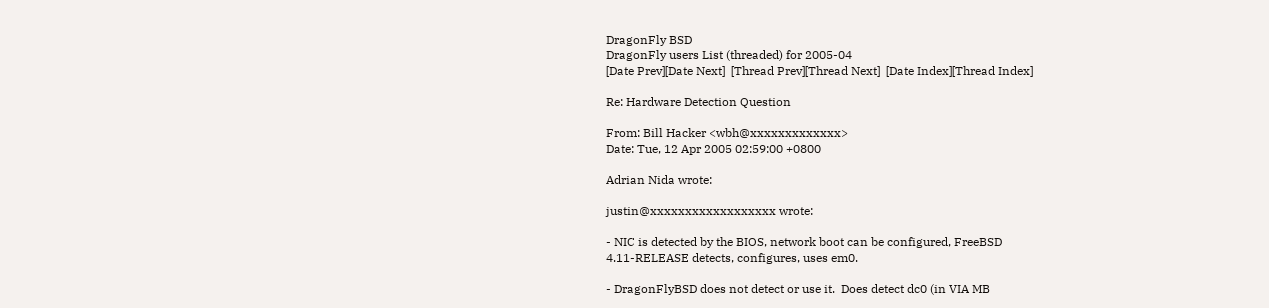DragonFly BSD
DragonFly users List (threaded) for 2005-04
[Date Prev][Date Next]  [Thread Prev][Thread Next]  [Date Index][Thread Index]

Re: Hardware Detection Question

From: Bill Hacker <wbh@xxxxxxxxxxxxx>
Date: Tue, 12 Apr 2005 02:59:00 +0800

Adrian Nida wrote:

justin@xxxxxxxxxxxxxxxxxx wrote:

- NIC is detected by the BIOS, network boot can be configured, FreeBSD
4.11-RELEASE detects, configures, uses em0.

- DragonFlyBSD does not detect or use it.  Does detect dc0 (in VIA MB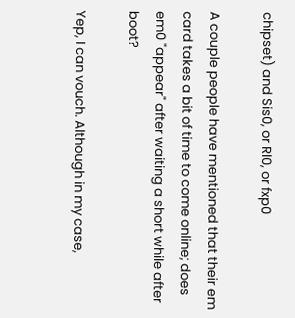chipset) and Sis0, or Rl0, or fxp0

A couple people have mentioned that their em card takes a bit of time to come online; does em0 "appear" after waiting a short while after boot?

Yep, I can vouch. Although in my case,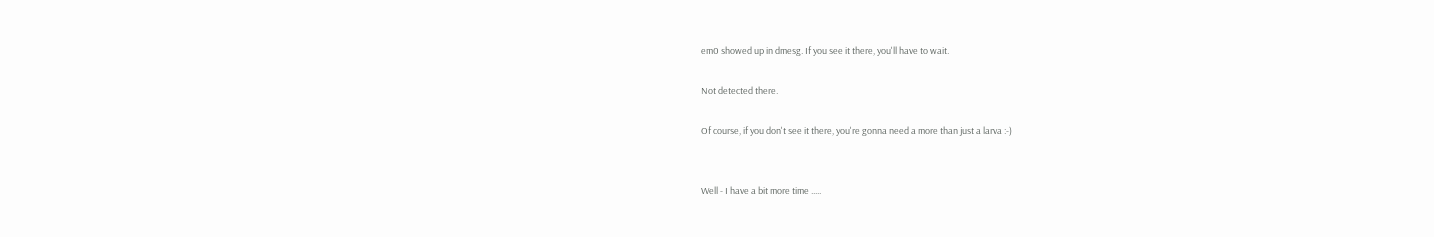em0 showed up in dmesg. If you see it there, you'll have to wait.

Not detected there.

Of course, if you don't see it there, you're gonna need a more than just a larva :-)


Well - I have a bit more time .....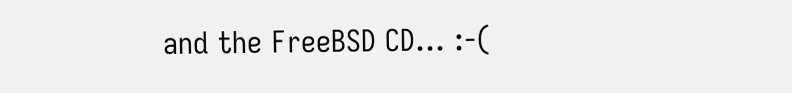and the FreeBSD CD... :-(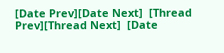[Date Prev][Date Next]  [Thread Prev][Thread Next]  [Date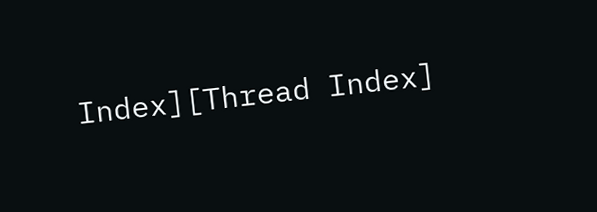Index][Thread Index]